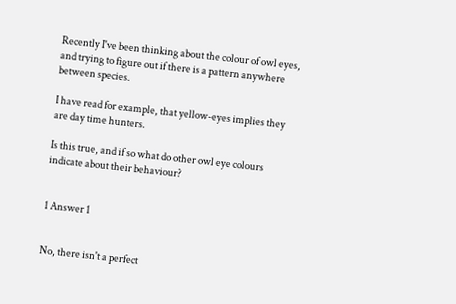Recently I've been thinking about the colour of owl eyes, and trying to figure out if there is a pattern anywhere between species.

I have read for example, that yellow-eyes implies they are day time hunters.

Is this true, and if so what do other owl eye colours indicate about their behaviour?


1 Answer 1


No, there isn't a perfect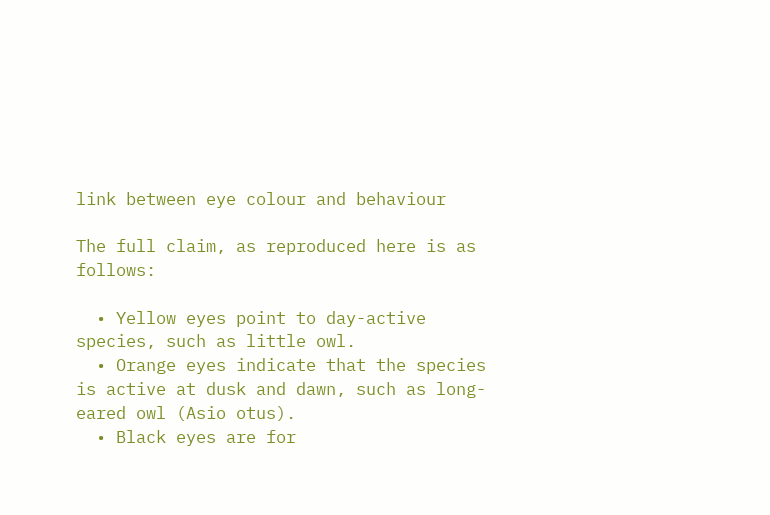link between eye colour and behaviour

The full claim, as reproduced here is as follows:

  • Yellow eyes point to day-active species, such as little owl.
  • Orange eyes indicate that the species is active at dusk and dawn, such as long-eared owl (Asio otus).
  • Black eyes are for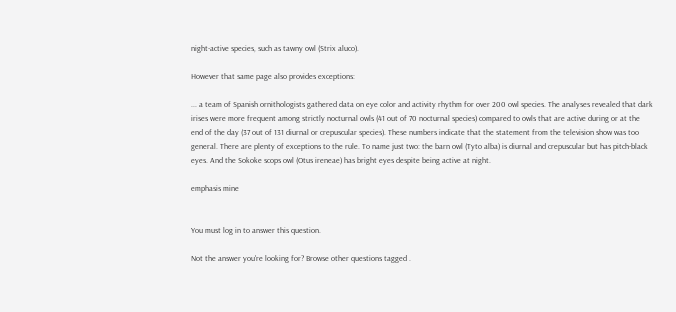night-active species, such as tawny owl (Strix aluco).

However that same page also provides exceptions:

... a team of Spanish ornithologists gathered data on eye color and activity rhythm for over 200 owl species. The analyses revealed that dark irises were more frequent among strictly nocturnal owls (41 out of 70 nocturnal species) compared to owls that are active during or at the end of the day (37 out of 131 diurnal or crepuscular species). These numbers indicate that the statement from the television show was too general. There are plenty of exceptions to the rule. To name just two: the barn owl (Tyto alba) is diurnal and crepuscular but has pitch-black eyes. And the Sokoke scops owl (Otus ireneae) has bright eyes despite being active at night.

emphasis mine


You must log in to answer this question.

Not the answer you're looking for? Browse other questions tagged .